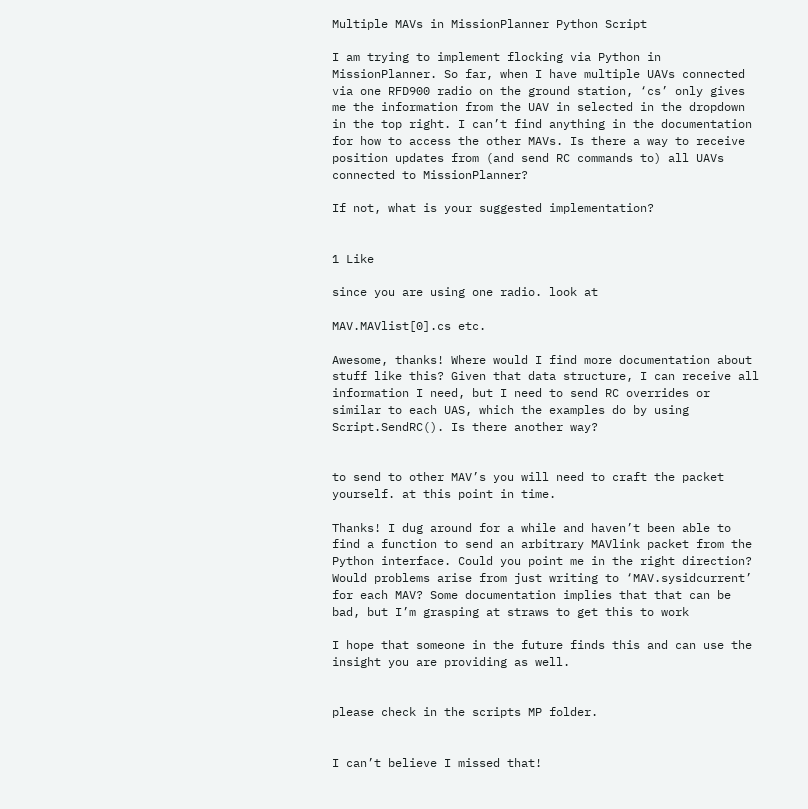Multiple MAVs in MissionPlanner Python Script

I am trying to implement flocking via Python in MissionPlanner. So far, when I have multiple UAVs connected via one RFD900 radio on the ground station, ‘cs’ only gives me the information from the UAV in selected in the dropdown in the top right. I can’t find anything in the documentation for how to access the other MAVs. Is there a way to receive position updates from (and send RC commands to) all UAVs connected to MissionPlanner?

If not, what is your suggested implementation?


1 Like

since you are using one radio. look at

MAV.MAVlist[0].cs etc.

Awesome, thanks! Where would I find more documentation about stuff like this? Given that data structure, I can receive all information I need, but I need to send RC overrides or similar to each UAS, which the examples do by using Script.SendRC(). Is there another way?


to send to other MAV’s you will need to craft the packet yourself. at this point in time.

Thanks! I dug around for a while and haven’t been able to find a function to send an arbitrary MAVlink packet from the Python interface. Could you point me in the right direction? Would problems arise from just writing to ‘MAV.sysidcurrent’ for each MAV? Some documentation implies that that can be bad, but I’m grasping at straws to get this to work

I hope that someone in the future finds this and can use the insight you are providing as well.


please check in the scripts MP folder.


I can’t believe I missed that!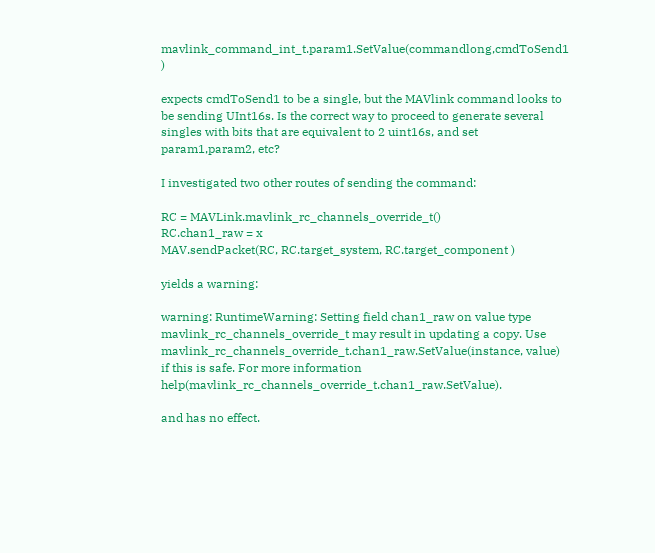mavlink_command_int_t.param1.SetValue(commandlong,cmdToSend1 )

expects cmdToSend1 to be a single, but the MAVlink command looks to be sending UInt16s. Is the correct way to proceed to generate several singles with bits that are equivalent to 2 uint16s, and set param1,param2, etc?

I investigated two other routes of sending the command:

RC = MAVLink.mavlink_rc_channels_override_t()
RC.chan1_raw = x
MAV.sendPacket(RC, RC.target_system, RC.target_component )

yields a warning:

warning: RuntimeWarning: Setting field chan1_raw on value type mavlink_rc_channels_override_t may result in updating a copy. Use mavlink_rc_channels_override_t.chan1_raw.SetValue(instance, value) if this is safe. For more information help(mavlink_rc_channels_override_t.chan1_raw.SetValue).

and has no effect.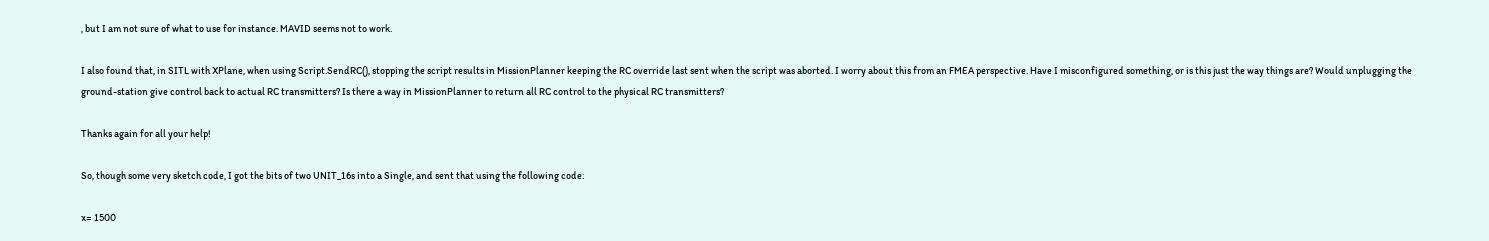, but I am not sure of what to use for instance. MAVID seems not to work.

I also found that, in SITL with XPlane, when using Script.SendRC(), stopping the script results in MissionPlanner keeping the RC override last sent when the script was aborted. I worry about this from an FMEA perspective. Have I misconfigured something, or is this just the way things are? Would unplugging the ground-station give control back to actual RC transmitters? Is there a way in MissionPlanner to return all RC control to the physical RC transmitters?

Thanks again for all your help!

So, though some very sketch code, I got the bits of two UNIT_16s into a Single, and sent that using the following code:

x= 1500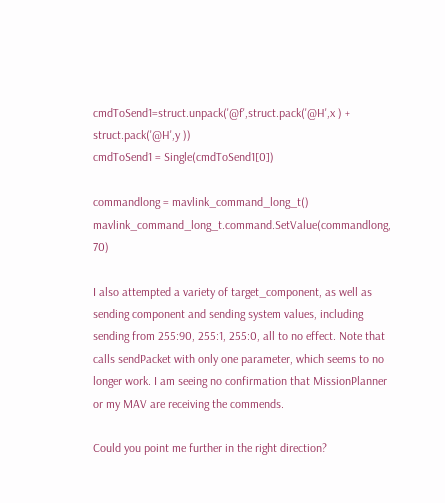cmdToSend1=struct.unpack('@f',struct.pack('@H',x ) + struct.pack('@H',y ))
cmdToSend1 = Single(cmdToSend1[0])

commandlong = mavlink_command_long_t()
mavlink_command_long_t.command.SetValue(commandlong, 70)

I also attempted a variety of target_component, as well as sending component and sending system values, including sending from 255:90, 255:1, 255:0, all to no effect. Note that calls sendPacket with only one parameter, which seems to no longer work. I am seeing no confirmation that MissionPlanner or my MAV are receiving the commends.

Could you point me further in the right direction?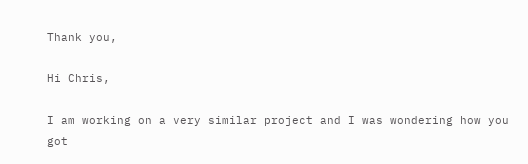Thank you,

Hi Chris,

I am working on a very similar project and I was wondering how you got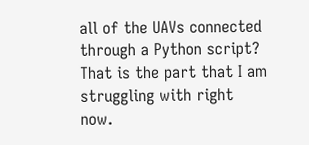all of the UAVs connected through a Python script? That is the part that I am struggling with right now.